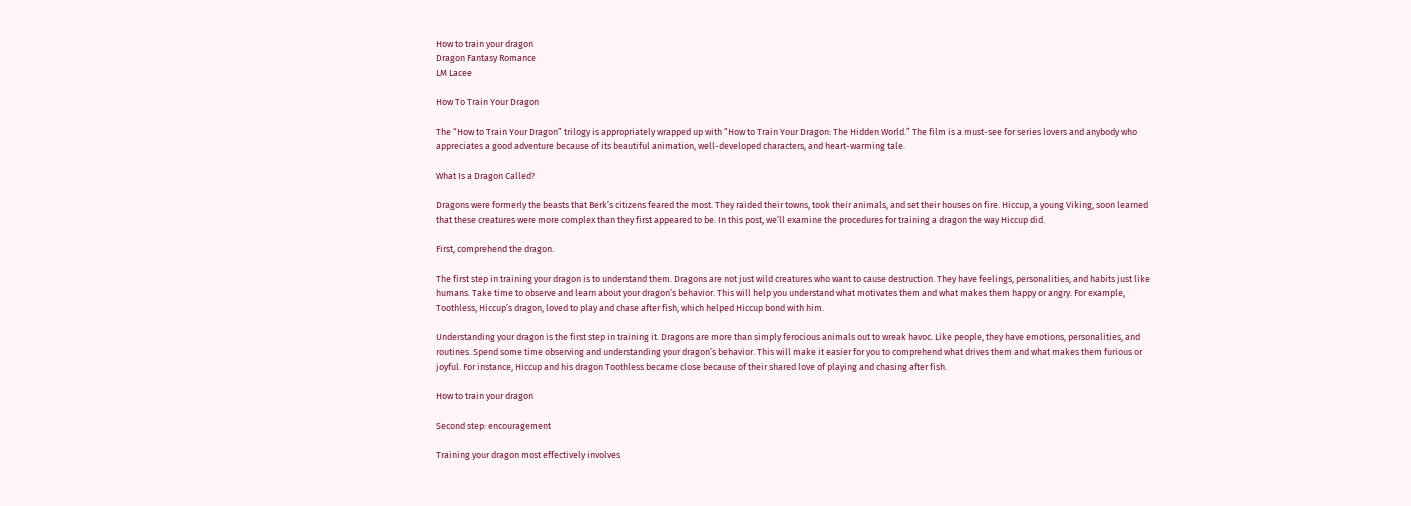How to train your dragon
Dragon Fantasy Romance
LM Lacee

How To Train Your Dragon

The “How to Train Your Dragon” trilogy is appropriately wrapped up with “How to Train Your Dragon: The Hidden World.” The film is a must-see for series lovers and anybody who appreciates a good adventure because of its beautiful animation, well-developed characters, and heart-warming tale.

What Is a Dragon Called?

Dragons were formerly the beasts that Berk’s citizens feared the most. They raided their towns, took their animals, and set their houses on fire. Hiccup, a young Viking, soon learned that these creatures were more complex than they first appeared to be. In this post, we’ll examine the procedures for training a dragon the way Hiccup did.

First, comprehend the dragon.

The first step in training your dragon is to understand them. Dragons are not just wild creatures who want to cause destruction. They have feelings, personalities, and habits just like humans. Take time to observe and learn about your dragon’s behavior. This will help you understand what motivates them and what makes them happy or angry. For example, Toothless, Hiccup’s dragon, loved to play and chase after fish, which helped Hiccup bond with him.

Understanding your dragon is the first step in training it. Dragons are more than simply ferocious animals out to wreak havoc. Like people, they have emotions, personalities, and routines. Spend some time observing and understanding your dragon’s behavior. This will make it easier for you to comprehend what drives them and what makes them furious or joyful. For instance, Hiccup and his dragon Toothless became close because of their shared love of playing and chasing after fish.

How to train your dragon

Second step: encouragement

Training your dragon most effectively involves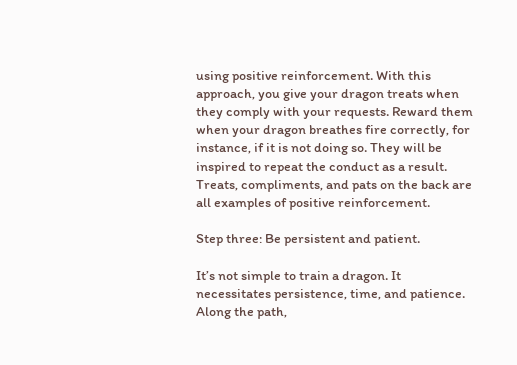using positive reinforcement. With this approach, you give your dragon treats when they comply with your requests. Reward them when your dragon breathes fire correctly, for instance, if it is not doing so. They will be inspired to repeat the conduct as a result. Treats, compliments, and pats on the back are all examples of positive reinforcement.

Step three: Be persistent and patient.

It’s not simple to train a dragon. It necessitates persistence, time, and patience. Along the path,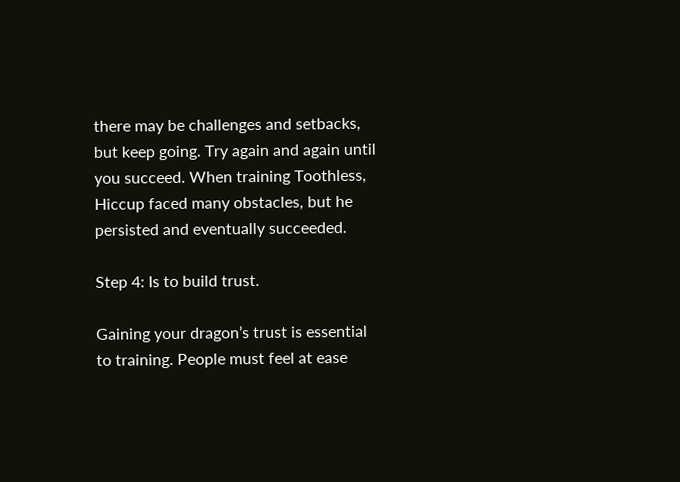there may be challenges and setbacks, but keep going. Try again and again until you succeed. When training Toothless, Hiccup faced many obstacles, but he persisted and eventually succeeded.

Step 4: Is to build trust.

Gaining your dragon’s trust is essential to training. People must feel at ease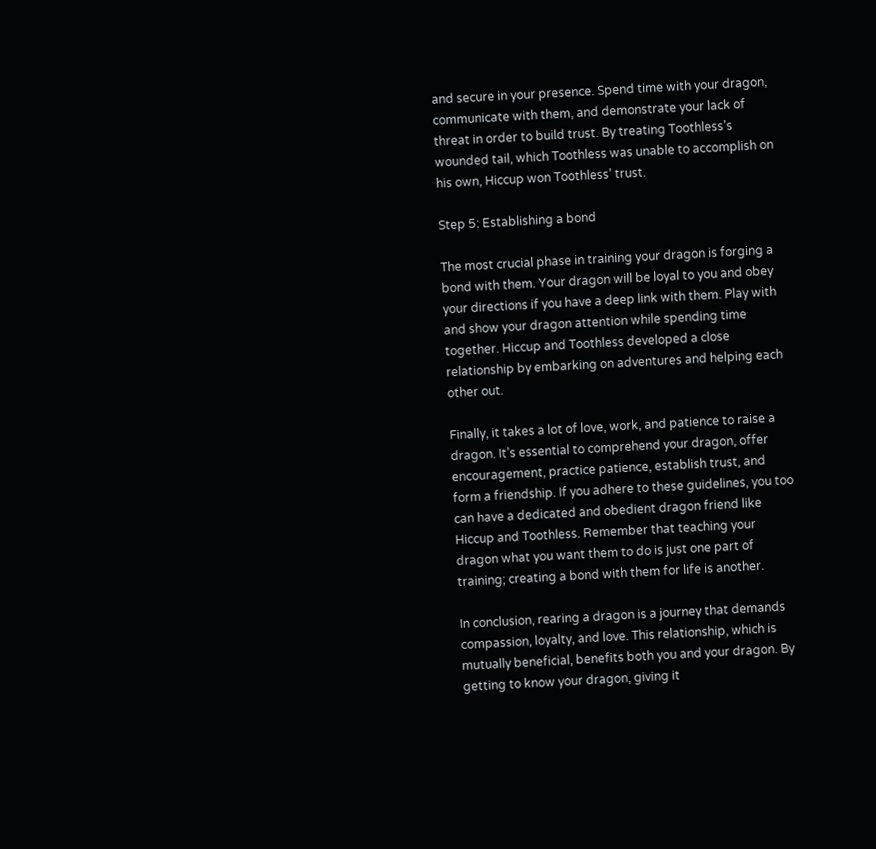and secure in your presence. Spend time with your dragon, communicate with them, and demonstrate your lack of threat in order to build trust. By treating Toothless’s wounded tail, which Toothless was unable to accomplish on his own, Hiccup won Toothless’ trust.

Step 5: Establishing a bond

The most crucial phase in training your dragon is forging a bond with them. Your dragon will be loyal to you and obey your directions if you have a deep link with them. Play with and show your dragon attention while spending time together. Hiccup and Toothless developed a close relationship by embarking on adventures and helping each other out.

Finally, it takes a lot of love, work, and patience to raise a dragon. It’s essential to comprehend your dragon, offer encouragement, practice patience, establish trust, and form a friendship. If you adhere to these guidelines, you too can have a dedicated and obedient dragon friend like Hiccup and Toothless. Remember that teaching your dragon what you want them to do is just one part of training; creating a bond with them for life is another.

In conclusion, rearing a dragon is a journey that demands compassion, loyalty, and love. This relationship, which is mutually beneficial, benefits both you and your dragon. By getting to know your dragon, giving it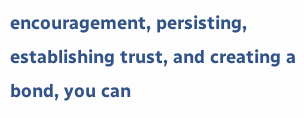encouragement, persisting, establishing trust, and creating a bond, you can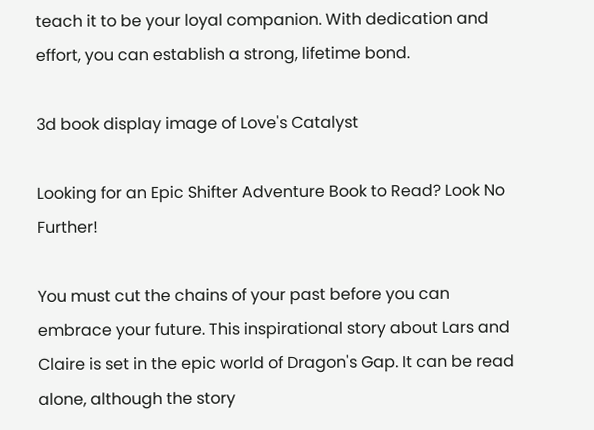teach it to be your loyal companion. With dedication and effort, you can establish a strong, lifetime bond.

3d book display image of Love's Catalyst

Looking for an Epic Shifter Adventure Book to Read? Look No Further!

You must cut the chains of your past before you can embrace your future. This inspirational story about Lars and Claire is set in the epic world of Dragon's Gap. It can be read alone, although the story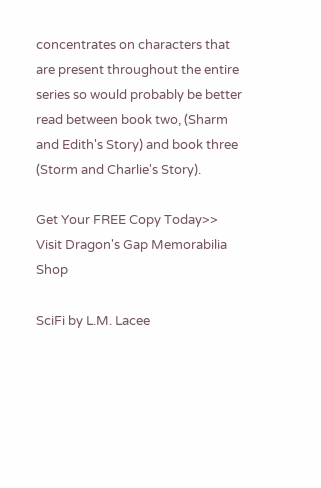concentrates on characters that are present throughout the entire series so would probably be better read between book two, (Sharm and Edith's Story) and book three (Storm and Charlie's Story).

Get Your FREE Copy Today>>
Visit Dragon's Gap Memorabilia Shop

SciFi by L.M. Lacee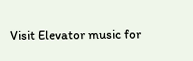Visit Elevator music for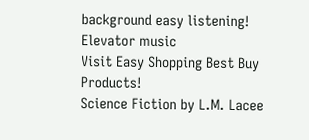background easy listening!
Elevator music
Visit Easy Shopping Best Buy Products!
Science Fiction by L.M. Lacee